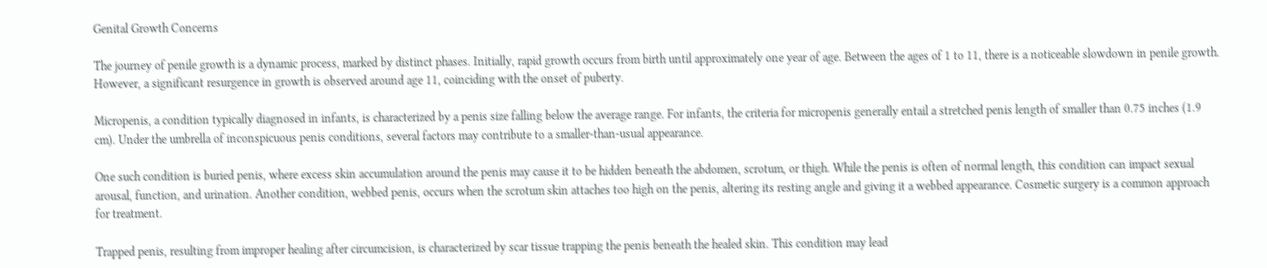Genital Growth Concerns

The journey of penile growth is a dynamic process, marked by distinct phases. Initially, rapid growth occurs from birth until approximately one year of age. Between the ages of 1 to 11, there is a noticeable slowdown in penile growth. However, a significant resurgence in growth is observed around age 11, coinciding with the onset of puberty.

Micropenis, a condition typically diagnosed in infants, is characterized by a penis size falling below the average range. For infants, the criteria for micropenis generally entail a stretched penis length of smaller than 0.75 inches (1.9 cm). Under the umbrella of inconspicuous penis conditions, several factors may contribute to a smaller-than-usual appearance.

One such condition is buried penis, where excess skin accumulation around the penis may cause it to be hidden beneath the abdomen, scrotum, or thigh. While the penis is often of normal length, this condition can impact sexual arousal, function, and urination. Another condition, webbed penis, occurs when the scrotum skin attaches too high on the penis, altering its resting angle and giving it a webbed appearance. Cosmetic surgery is a common approach for treatment.

Trapped penis, resulting from improper healing after circumcision, is characterized by scar tissue trapping the penis beneath the healed skin. This condition may lead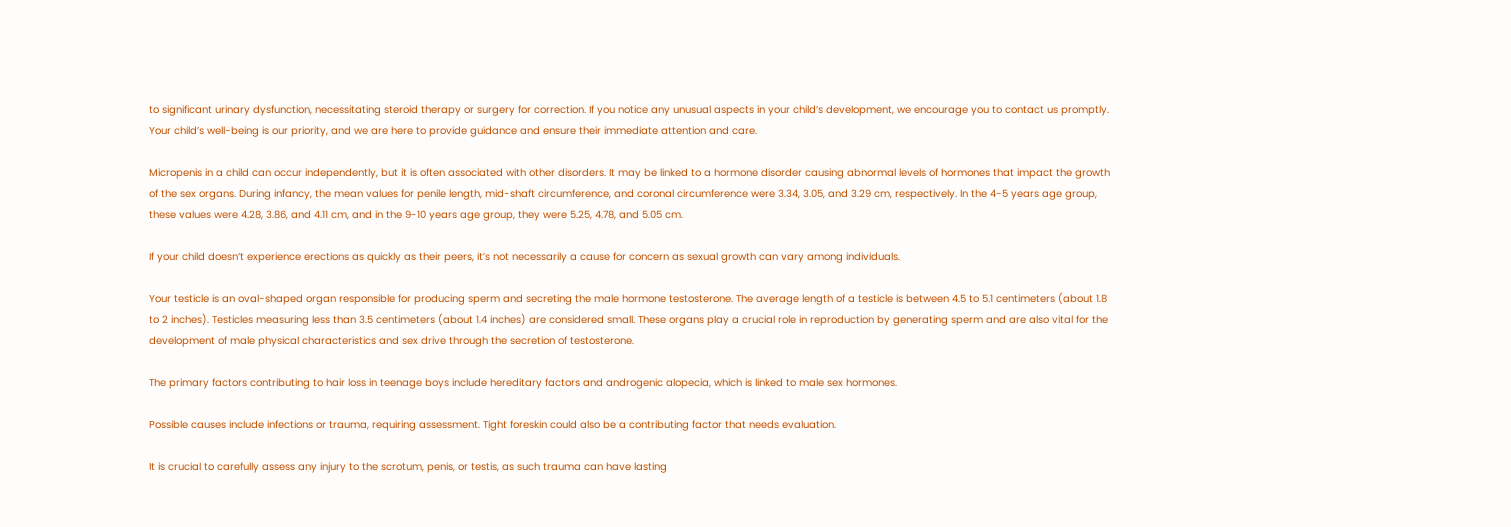to significant urinary dysfunction, necessitating steroid therapy or surgery for correction. If you notice any unusual aspects in your child’s development, we encourage you to contact us promptly. Your child’s well-being is our priority, and we are here to provide guidance and ensure their immediate attention and care.

Micropenis in a child can occur independently, but it is often associated with other disorders. It may be linked to a hormone disorder causing abnormal levels of hormones that impact the growth of the sex organs. During infancy, the mean values for penile length, mid-shaft circumference, and coronal circumference were 3.34, 3.05, and 3.29 cm, respectively. In the 4-5 years age group, these values were 4.28, 3.86, and 4.11 cm, and in the 9-10 years age group, they were 5.25, 4.78, and 5.05 cm.

If your child doesn’t experience erections as quickly as their peers, it’s not necessarily a cause for concern as sexual growth can vary among individuals.

Your testicle is an oval-shaped organ responsible for producing sperm and secreting the male hormone testosterone. The average length of a testicle is between 4.5 to 5.1 centimeters (about 1.8 to 2 inches). Testicles measuring less than 3.5 centimeters (about 1.4 inches) are considered small. These organs play a crucial role in reproduction by generating sperm and are also vital for the development of male physical characteristics and sex drive through the secretion of testosterone.

The primary factors contributing to hair loss in teenage boys include hereditary factors and androgenic alopecia, which is linked to male sex hormones.

Possible causes include infections or trauma, requiring assessment. Tight foreskin could also be a contributing factor that needs evaluation.

It is crucial to carefully assess any injury to the scrotum, penis, or testis, as such trauma can have lasting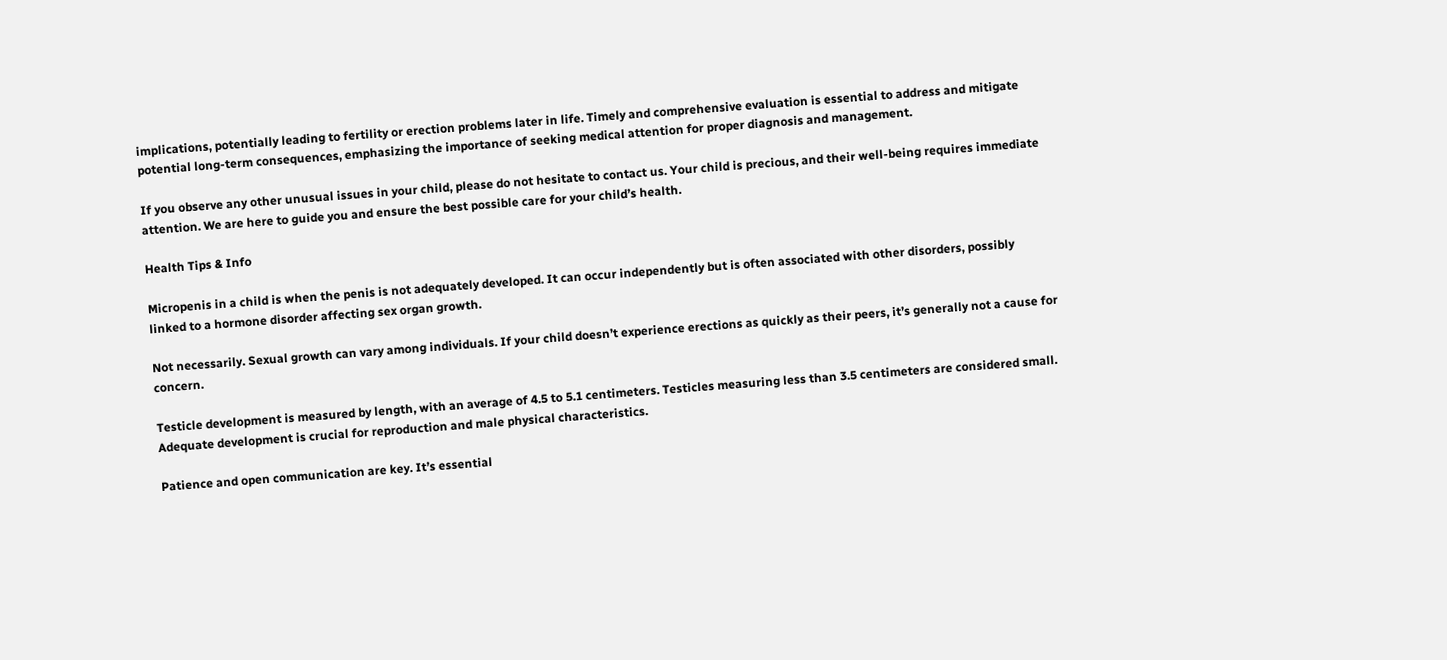implications, potentially leading to fertility or erection problems later in life. Timely and comprehensive evaluation is essential to address and mitigate potential long-term consequences, emphasizing the importance of seeking medical attention for proper diagnosis and management.

If you observe any other unusual issues in your child, please do not hesitate to contact us. Your child is precious, and their well-being requires immediate attention. We are here to guide you and ensure the best possible care for your child’s health.

Health Tips & Info

Micropenis in a child is when the penis is not adequately developed. It can occur independently but is often associated with other disorders, possibly linked to a hormone disorder affecting sex organ growth.

Not necessarily. Sexual growth can vary among individuals. If your child doesn’t experience erections as quickly as their peers, it’s generally not a cause for concern.

Testicle development is measured by length, with an average of 4.5 to 5.1 centimeters. Testicles measuring less than 3.5 centimeters are considered small. Adequate development is crucial for reproduction and male physical characteristics.

Patience and open communication are key. It’s essential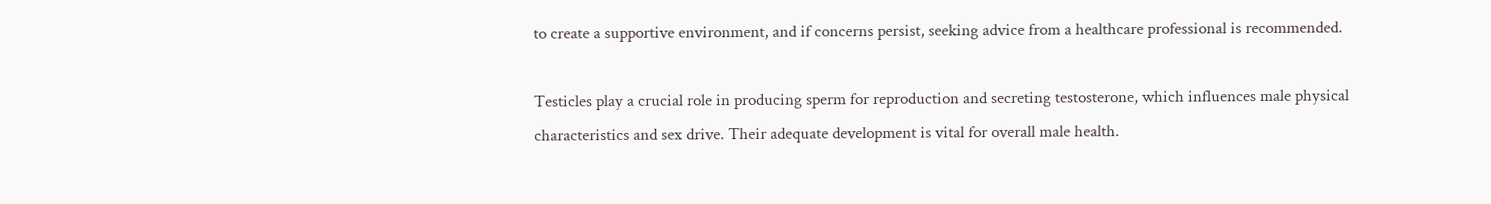to create a supportive environment, and if concerns persist, seeking advice from a healthcare professional is recommended.

Testicles play a crucial role in producing sperm for reproduction and secreting testosterone, which influences male physical characteristics and sex drive. Their adequate development is vital for overall male health.